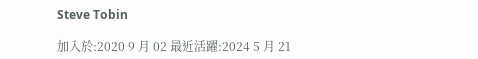Steve Tobin

加入於:2020 9 月 02 最近活躍:2024 5 月 21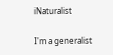iNaturalist

I'm a generalist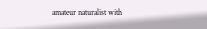amateur naturalist with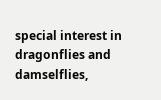special interest in dragonflies and damselflies,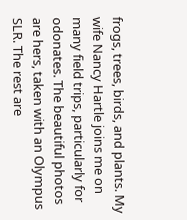frogs, trees, birds, and plants. My wife Nancy Hartle joins me on many field trips, particularly for odonates. The beautiful photos are hers, taken with an Olympus SLR. The rest are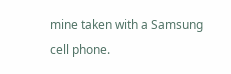mine taken with a Samsung cell phone.